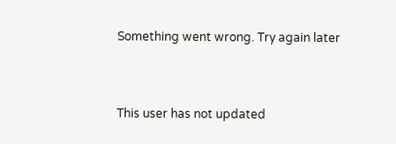Something went wrong. Try again later


This user has not updated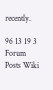recently.

96 13 19 3
Forum Posts Wiki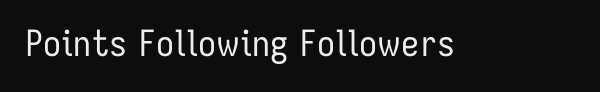Points Following Followers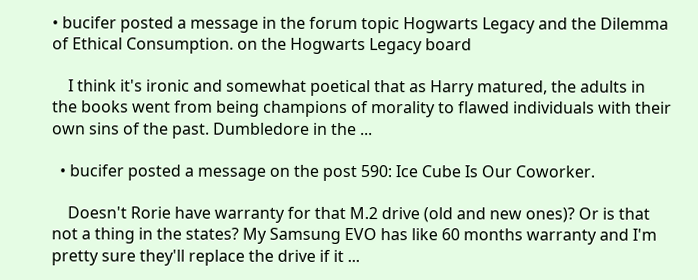• bucifer posted a message in the forum topic Hogwarts Legacy and the Dilemma of Ethical Consumption. on the Hogwarts Legacy board

    I think it's ironic and somewhat poetical that as Harry matured, the adults in the books went from being champions of morality to flawed individuals with their own sins of the past. Dumbledore in the ...

  • bucifer posted a message on the post 590: Ice Cube Is Our Coworker.

    Doesn't Rorie have warranty for that M.2 drive (old and new ones)? Or is that not a thing in the states? My Samsung EVO has like 60 months warranty and I'm pretty sure they'll replace the drive if it ...